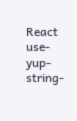React use-yup-string-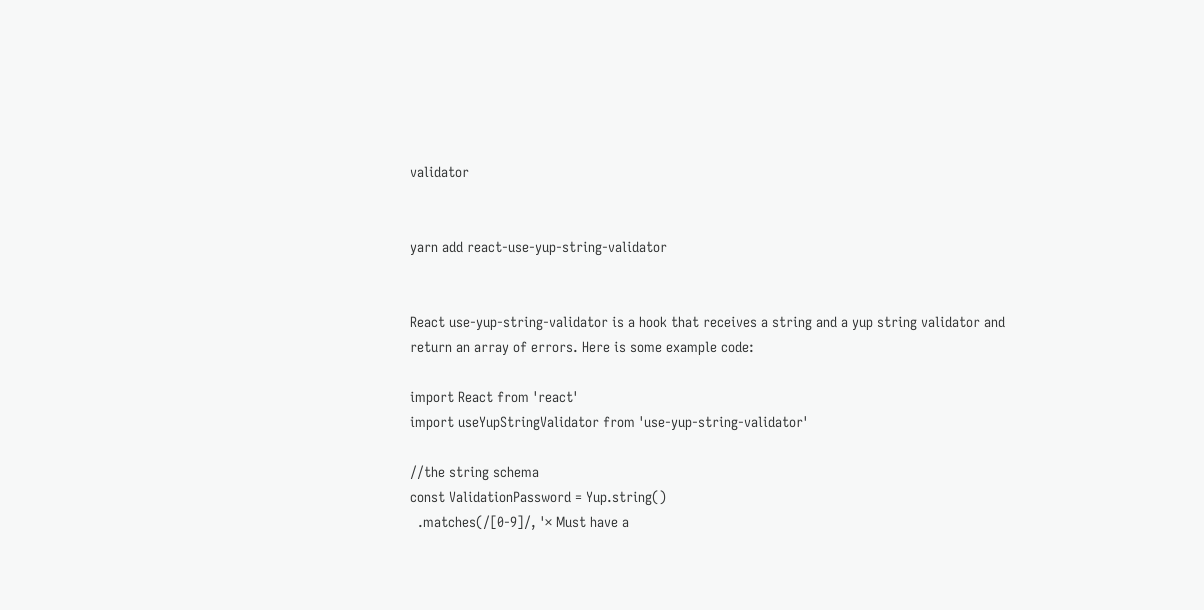validator


yarn add react-use-yup-string-validator


React use-yup-string-validator is a hook that receives a string and a yup string validator and return an array of errors. Here is some example code:

import React from 'react'
import useYupStringValidator from 'use-yup-string-validator'

//the string schema
const ValidationPassword = Yup.string()
  .matches(/[0-9]/, '× Must have a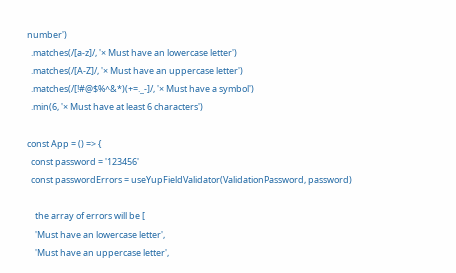number')
  .matches(/[a-z]/, '× Must have an lowercase letter')
  .matches(/[A-Z]/, '× Must have an uppercase letter')
  .matches(/[!#@$%^&*)(+=._-]/, '× Must have a symbol')
  .min(6, '× Must have at least 6 characters')

const App = () => {
  const password = '123456'
  const passwordErrors = useYupFieldValidator(ValidationPassword, password)

    the array of errors will be [
    'Must have an lowercase letter',
    'Must have an uppercase letter',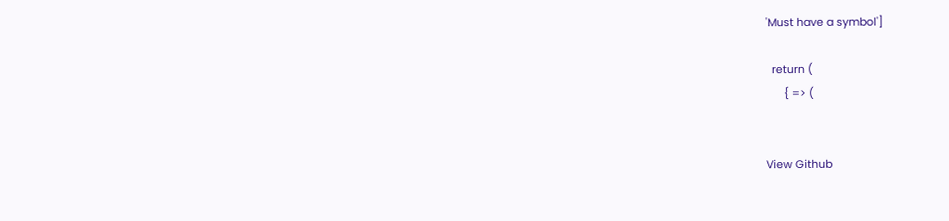'Must have a symbol']

  return (
      { => (


View Github